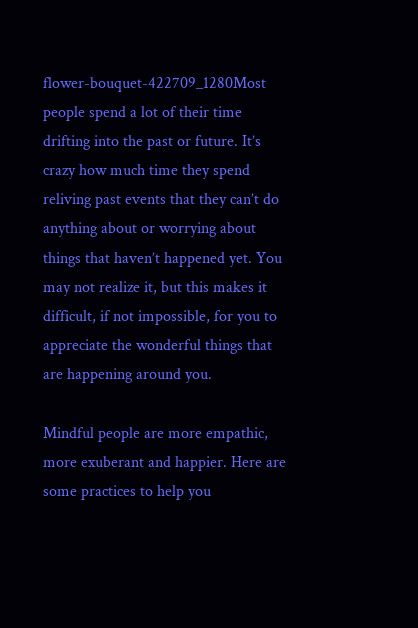flower-bouquet-422709_1280Most people spend a lot of their time drifting into the past or future. It’s crazy how much time they spend reliving past events that they can’t do anything about or worrying about things that haven’t happened yet. You may not realize it, but this makes it difficult, if not impossible, for you to appreciate the wonderful things that are happening around you.

Mindful people are more empathic, more exuberant and happier. Here are some practices to help you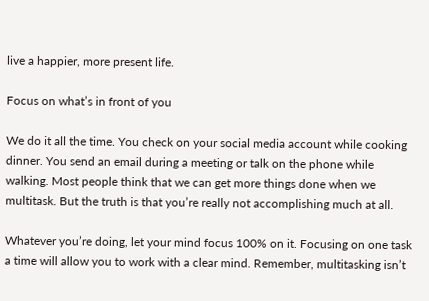live a happier, more present life.

Focus on what’s in front of you

We do it all the time. You check on your social media account while cooking dinner. You send an email during a meeting or talk on the phone while walking. Most people think that we can get more things done when we multitask. But the truth is that you’re really not accomplishing much at all.

Whatever you’re doing, let your mind focus 100% on it. Focusing on one task a time will allow you to work with a clear mind. Remember, multitasking isn’t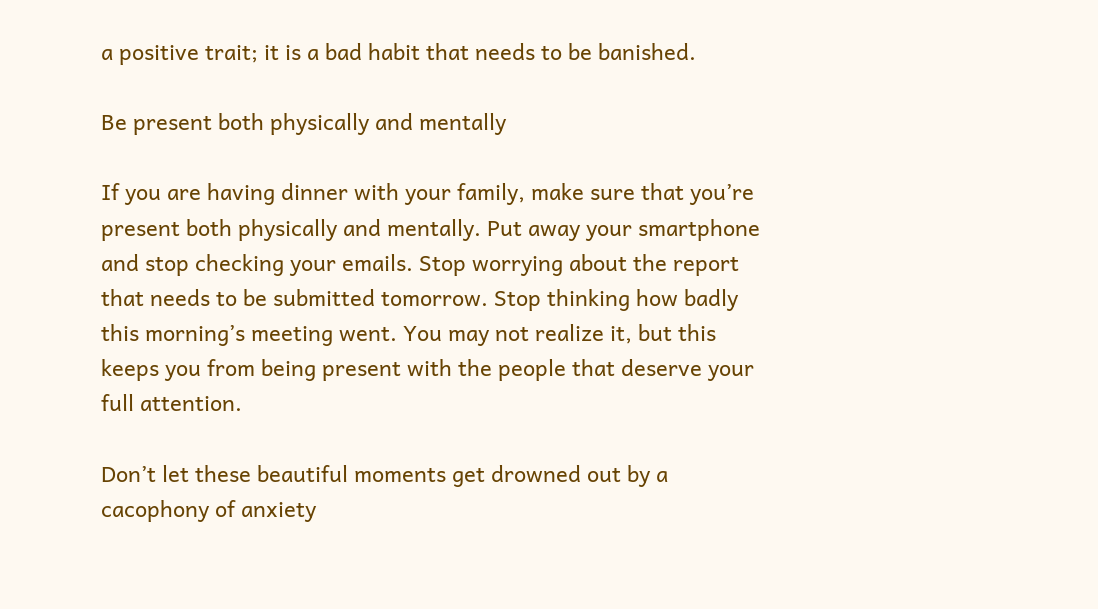a positive trait; it is a bad habit that needs to be banished.

Be present both physically and mentally

If you are having dinner with your family, make sure that you’re present both physically and mentally. Put away your smartphone and stop checking your emails. Stop worrying about the report that needs to be submitted tomorrow. Stop thinking how badly this morning’s meeting went. You may not realize it, but this keeps you from being present with the people that deserve your full attention.

Don’t let these beautiful moments get drowned out by a cacophony of anxiety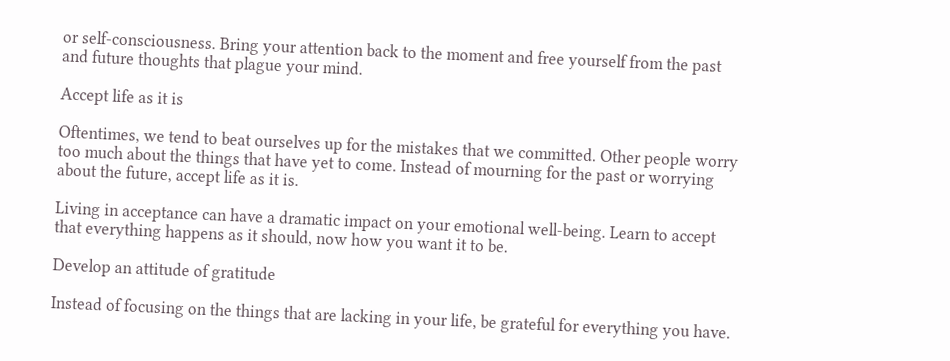or self-consciousness. Bring your attention back to the moment and free yourself from the past and future thoughts that plague your mind.

Accept life as it is

Oftentimes, we tend to beat ourselves up for the mistakes that we committed. Other people worry too much about the things that have yet to come. Instead of mourning for the past or worrying about the future, accept life as it is.

Living in acceptance can have a dramatic impact on your emotional well-being. Learn to accept that everything happens as it should, now how you want it to be.

Develop an attitude of gratitude

Instead of focusing on the things that are lacking in your life, be grateful for everything you have.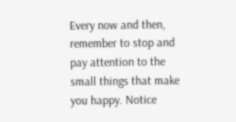Every now and then, remember to stop and pay attention to the small things that make you happy. Notice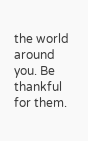the world around you. Be thankful for them.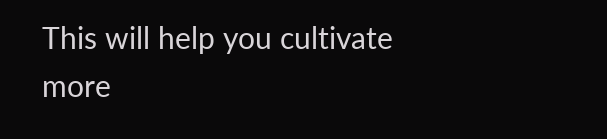This will help you cultivate more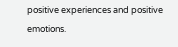positive experiences and positive emotions.